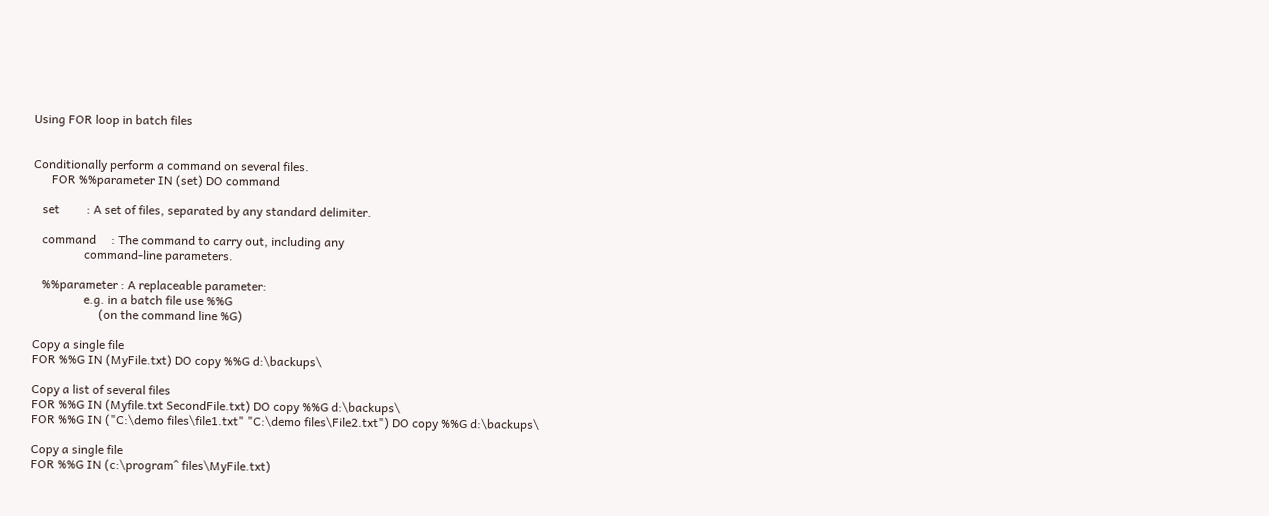Using FOR loop in batch files


Conditionally perform a command on several files.
      FOR %%parameter IN (set) DO command

   set         : A set of files, separated by any standard delimiter.

   command     : The command to carry out, including any
                 command-line parameters.

   %%parameter : A replaceable parameter:
                 e.g. in a batch file use %%G
                      (on the command line %G)

Copy a single file
FOR %%G IN (MyFile.txt) DO copy %%G d:\backups\

Copy a list of several files
FOR %%G IN (Myfile.txt SecondFile.txt) DO copy %%G d:\backups\
FOR %%G IN ("C:\demo files\file1.txt" "C:\demo files\File2.txt") DO copy %%G d:\backups\

Copy a single file
FOR %%G IN (c:\program^ files\MyFile.txt)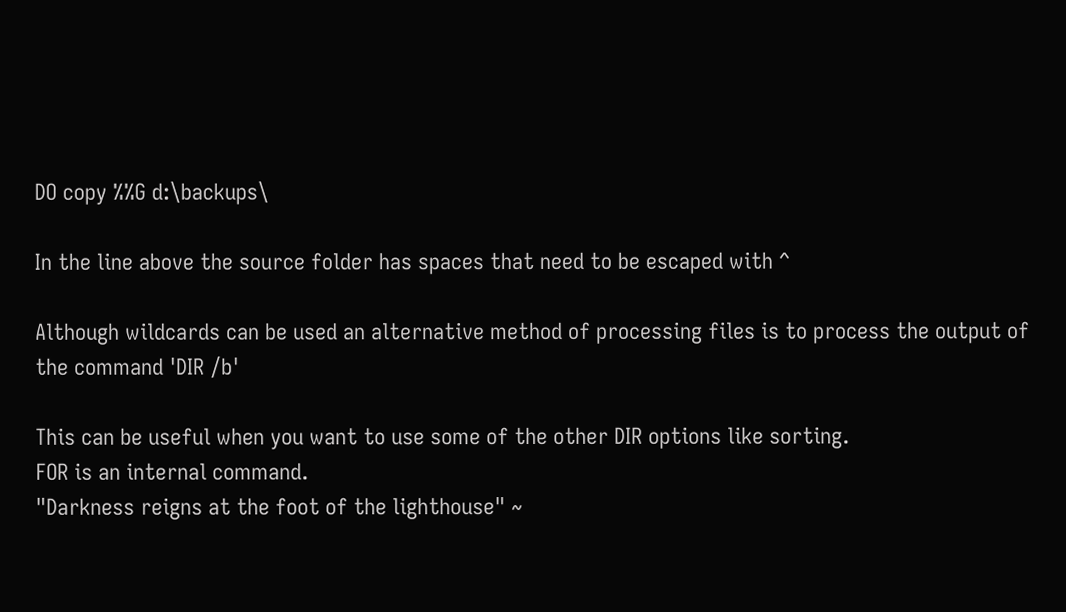DO copy %%G d:\backups\

In the line above the source folder has spaces that need to be escaped with ^

Although wildcards can be used an alternative method of processing files is to process the output of the command 'DIR /b'

This can be useful when you want to use some of the other DIR options like sorting.
FOR is an internal command.
"Darkness reigns at the foot of the lighthouse" ~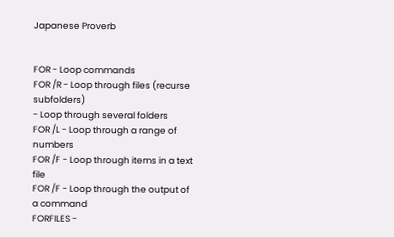Japanese Proverb


FOR - Loop commands
FOR /R - Loop through files (recurse subfolders)
- Loop through several folders
FOR /L - Loop through a range of numbers
FOR /F - Loop through items in a text file
FOR /F - Loop through the output of a command
FORFILES -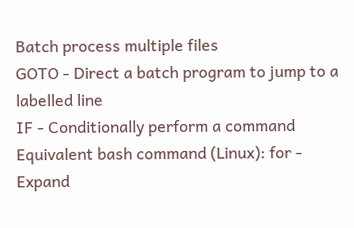Batch process multiple files
GOTO - Direct a batch program to jump to a labelled line
IF - Conditionally perform a command
Equivalent bash command (Linux): for - Expand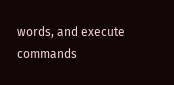words, and execute commands